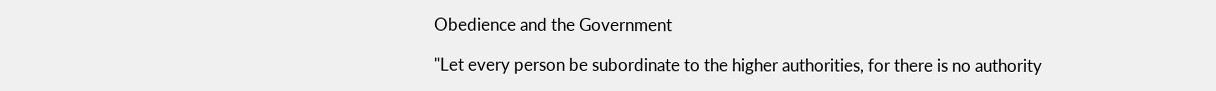Obedience and the Government

"Let every person be subordinate to the higher authorities, for there is no authority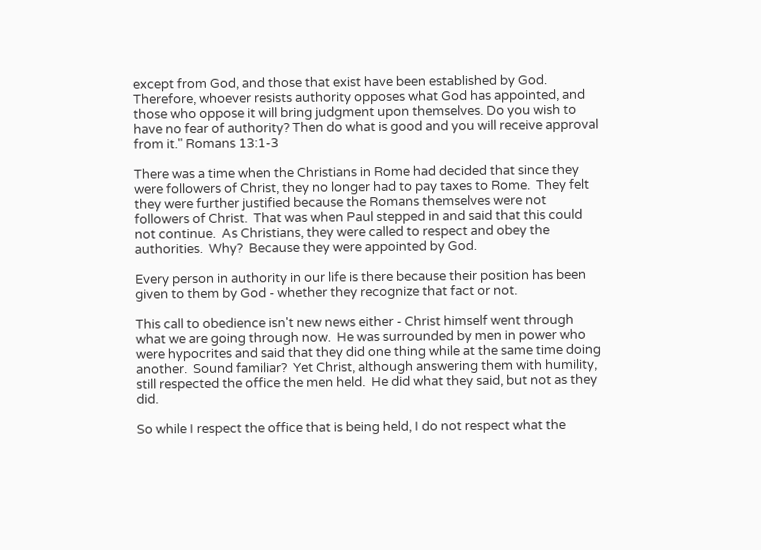except from God, and those that exist have been established by God. Therefore, whoever resists authority opposes what God has appointed, and those who oppose it will bring judgment upon themselves. Do you wish to have no fear of authority? Then do what is good and you will receive approval from it." Romans 13:1-3

There was a time when the Christians in Rome had decided that since they were followers of Christ, they no longer had to pay taxes to Rome.  They felt they were further justified because the Romans themselves were not followers of Christ.  That was when Paul stepped in and said that this could not continue.  As Christians, they were called to respect and obey the authorities.  Why?  Because they were appointed by God.

Every person in authority in our life is there because their position has been given to them by God - whether they recognize that fact or not.

This call to obedience isn't new news either - Christ himself went through what we are going through now.  He was surrounded by men in power who were hypocrites and said that they did one thing while at the same time doing another.  Sound familiar?  Yet Christ, although answering them with humility, still respected the office the men held.  He did what they said, but not as they did.

So while I respect the office that is being held, I do not respect what the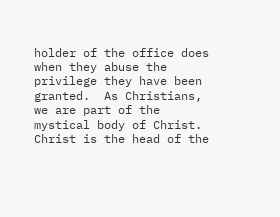holder of the office does when they abuse the  privilege they have been granted.  As Christians,  we are part of the mystical body of Christ.  Christ is the head of the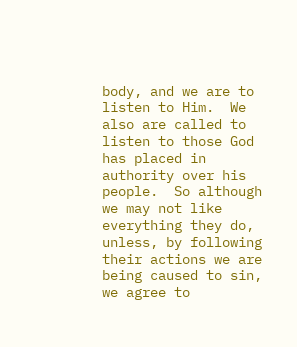body, and we are to listen to Him.  We also are called to listen to those God has placed in authority over his people.  So although we may not like everything they do, unless, by following their actions we are being caused to sin, we agree to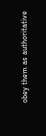obey them as authoritative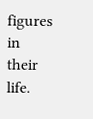figures in their life.